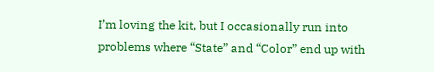I’m loving the kit, but I occasionally run into problems where “State” and “Color” end up with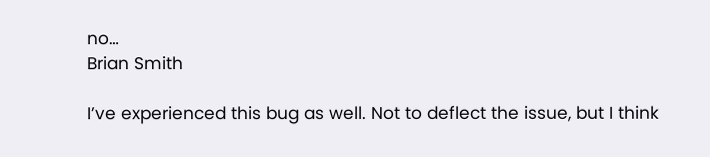no…
Brian Smith

I’ve experienced this bug as well. Not to deflect the issue, but I think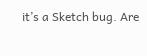it’s a Sketch bug. Are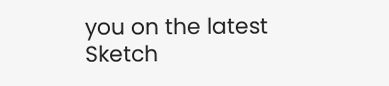you on the latest Sketch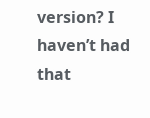version? I haven’t had that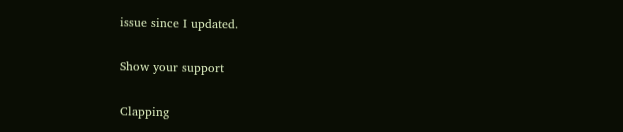issue since I updated.

Show your support

Clapping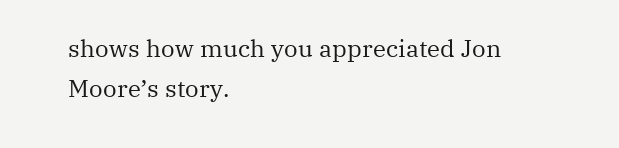shows how much you appreciated Jon Moore’s story.